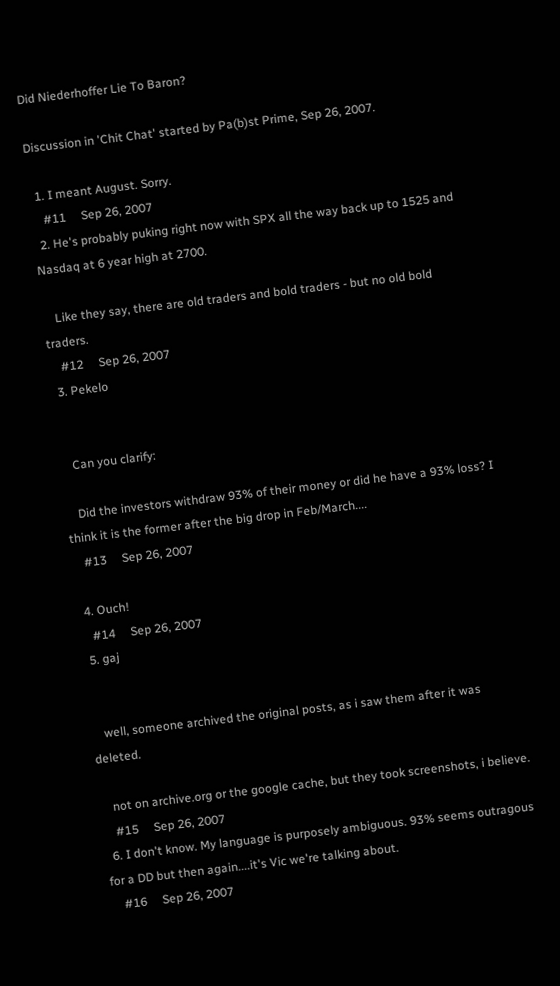Did Niederhoffer Lie To Baron?

Discussion in 'Chit Chat' started by Pa(b)st Prime, Sep 26, 2007.

  1. I meant August. Sorry.
    #11     Sep 26, 2007
  2. He's probably puking right now with SPX all the way back up to 1525 and Nasdaq at 6 year high at 2700.

    Like they say, there are old traders and bold traders - but no old bold traders.
    #12     Sep 26, 2007
  3. Pekelo


    Can you clarify:

    Did the investors withdraw 93% of their money or did he have a 93% loss? I think it is the former after the big drop in Feb/March....
    #13     Sep 26, 2007

  4. Ouch!
    #14     Sep 26, 2007
  5. gaj


    well, someone archived the original posts, as i saw them after it was deleted.

    not on archive.org or the google cache, but they took screenshots, i believe.
    #15     Sep 26, 2007
  6. I don't know. My language is purposely ambiguous. 93% seems outragous for a DD but then again....it's Vic we're talking about.
    #16     Sep 26, 2007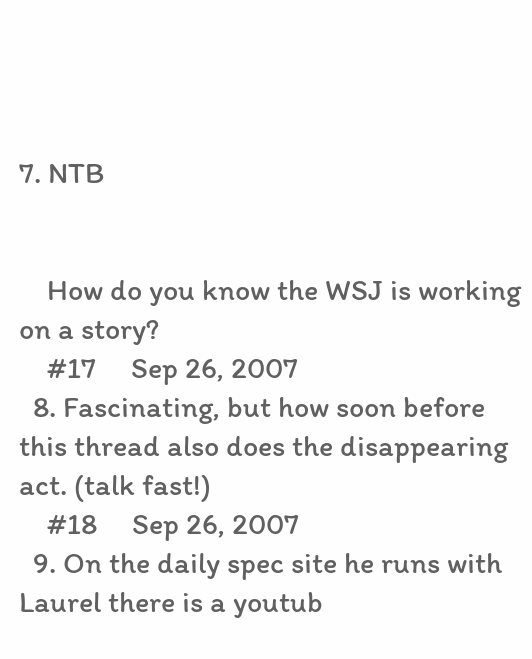7. NTB


    How do you know the WSJ is working on a story?
    #17     Sep 26, 2007
  8. Fascinating, but how soon before this thread also does the disappearing act. (talk fast!)
    #18     Sep 26, 2007
  9. On the daily spec site he runs with Laurel there is a youtub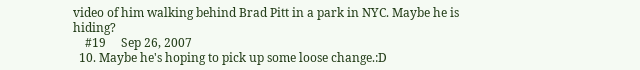video of him walking behind Brad Pitt in a park in NYC. Maybe he is hiding?
    #19     Sep 26, 2007
  10. Maybe he's hoping to pick up some loose change.:D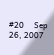#20     Sep 26, 2007